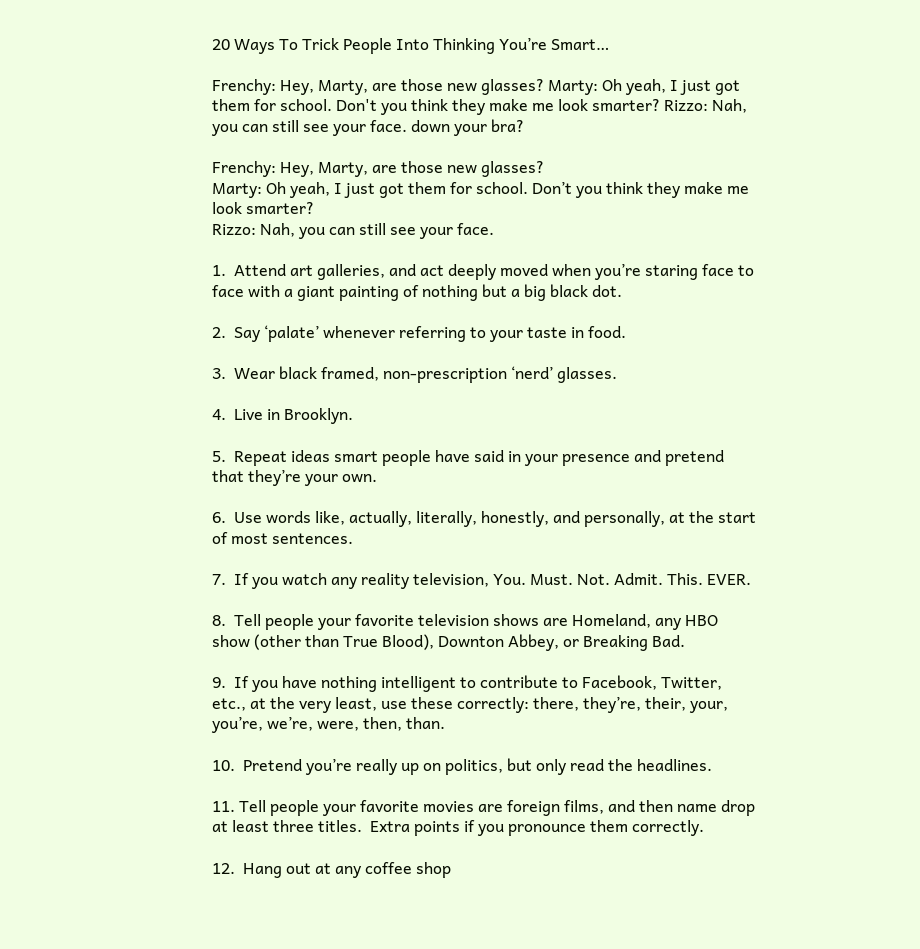20 Ways To Trick People Into Thinking You’re Smart…

Frenchy: Hey, Marty, are those new glasses? Marty: Oh yeah, I just got them for school. Don't you think they make me look smarter? Rizzo: Nah, you can still see your face. down your bra?

Frenchy: Hey, Marty, are those new glasses?
Marty: Oh yeah, I just got them for school. Don’t you think they make me look smarter?
Rizzo: Nah, you can still see your face.

1.  Attend art galleries, and act deeply moved when you’re staring face to face with a giant painting of nothing but a big black dot.

2.  Say ‘palate’ whenever referring to your taste in food.

3.  Wear black framed, non-prescription ‘nerd’ glasses.

4.  Live in Brooklyn.

5.  Repeat ideas smart people have said in your presence and pretend that they’re your own.

6.  Use words like, actually, literally, honestly, and personally, at the start of most sentences.

7.  If you watch any reality television, You. Must. Not. Admit. This. EVER.

8.  Tell people your favorite television shows are Homeland, any HBO show (other than True Blood), Downton Abbey, or Breaking Bad.

9.  If you have nothing intelligent to contribute to Facebook, Twitter, etc., at the very least, use these correctly: there, they’re, their, your, you’re, we’re, were, then, than.

10.  Pretend you’re really up on politics, but only read the headlines.

11. Tell people your favorite movies are foreign films, and then name drop at least three titles.  Extra points if you pronounce them correctly.

12.  Hang out at any coffee shop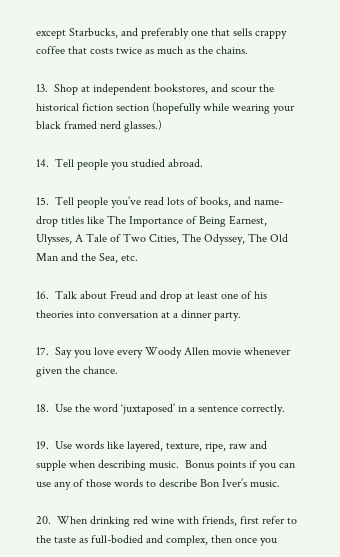except Starbucks, and preferably one that sells crappy coffee that costs twice as much as the chains.

13.  Shop at independent bookstores, and scour the historical fiction section (hopefully while wearing your black framed nerd glasses.)

14.  Tell people you studied abroad.

15.  Tell people you’ve read lots of books, and name-drop titles like The Importance of Being Earnest, Ulysses, A Tale of Two Cities, The Odyssey, The Old Man and the Sea, etc.

16.  Talk about Freud and drop at least one of his theories into conversation at a dinner party.

17.  Say you love every Woody Allen movie whenever given the chance.

18.  Use the word ‘juxtaposed’ in a sentence correctly.

19.  Use words like layered, texture, ripe, raw and supple when describing music.  Bonus points if you can use any of those words to describe Bon Iver’s music.

20.  When drinking red wine with friends, first refer to the taste as full-bodied and complex, then once you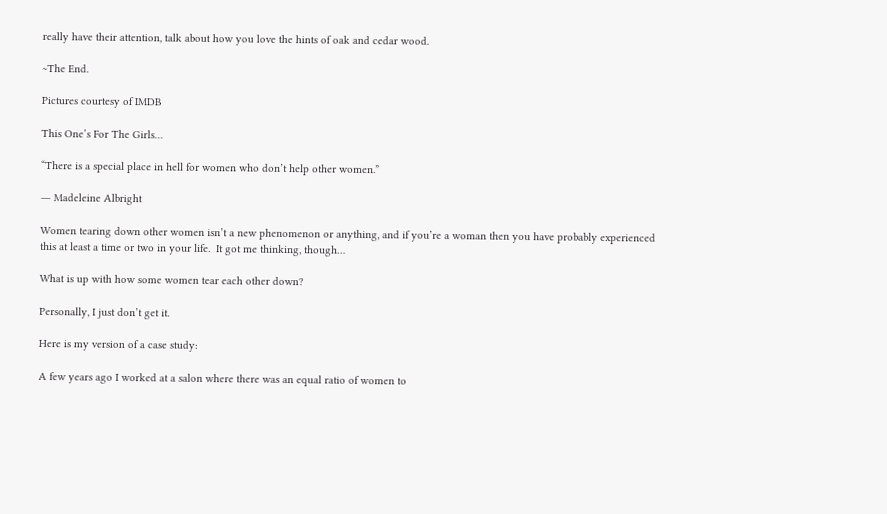really have their attention, talk about how you love the hints of oak and cedar wood.

~The End.

Pictures courtesy of IMDB

This One’s For The Girls…

“There is a special place in hell for women who don’t help other women.”

― Madeleine Albright

Women tearing down other women isn’t a new phenomenon or anything, and if you’re a woman then you have probably experienced this at least a time or two in your life.  It got me thinking, though…

What is up with how some women tear each other down?

Personally, I just don’t get it.

Here is my version of a case study:

A few years ago I worked at a salon where there was an equal ratio of women to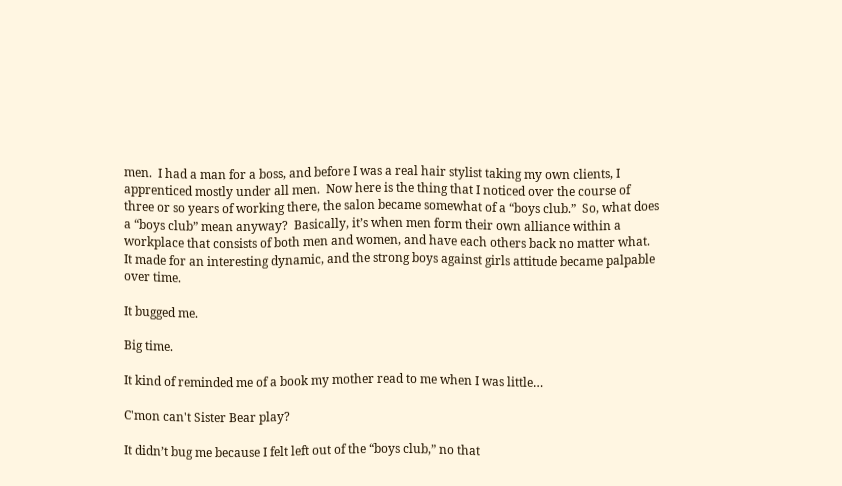men.  I had a man for a boss, and before I was a real hair stylist taking my own clients, I apprenticed mostly under all men.  Now here is the thing that I noticed over the course of three or so years of working there, the salon became somewhat of a “boys club.”  So, what does a “boys club” mean anyway?  Basically, it’s when men form their own alliance within a workplace that consists of both men and women, and have each others back no matter what.  It made for an interesting dynamic, and the strong boys against girls attitude became palpable over time.

It bugged me.

Big time.

It kind of reminded me of a book my mother read to me when I was little…

C'mon can't Sister Bear play?

It didn’t bug me because I felt left out of the “boys club,” no that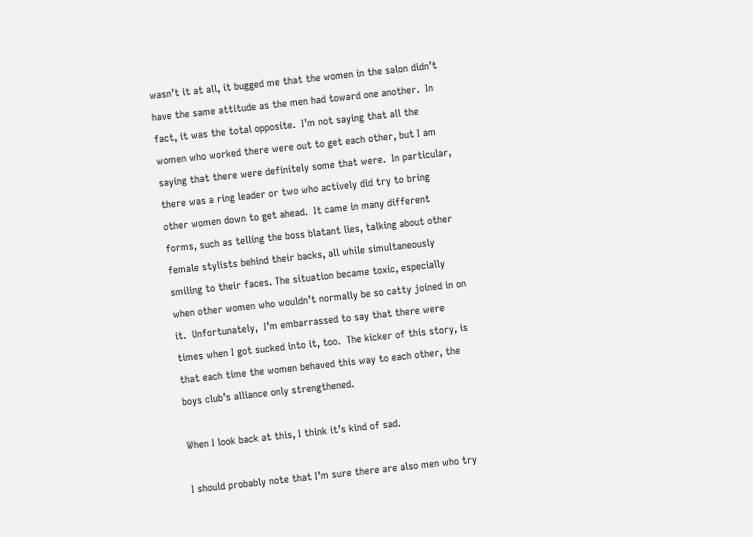wasn’t it at all, it bugged me that the women in the salon didn’t have the same attitude as the men had toward one another.  In fact, it was the total opposite.  I’m not saying that all the women who worked there were out to get each other, but I am saying that there were definitely some that were.  In particular, there was a ring leader or two who actively did try to bring other women down to get ahead.  It came in many different forms, such as telling the boss blatant lies, talking about other female stylists behind their backs, all while simultaneously smiling to their faces. The situation became toxic, especially when other women who wouldn’t normally be so catty joined in on it.  Unfortunately,  I’m embarrassed to say that there were times when I got sucked into it, too.  The kicker of this story, is that each time the women behaved this way to each other, the boys club’s alliance only strengthened.

When I look back at this, I think it’s kind of sad.

I should probably note that I’m sure there are also men who try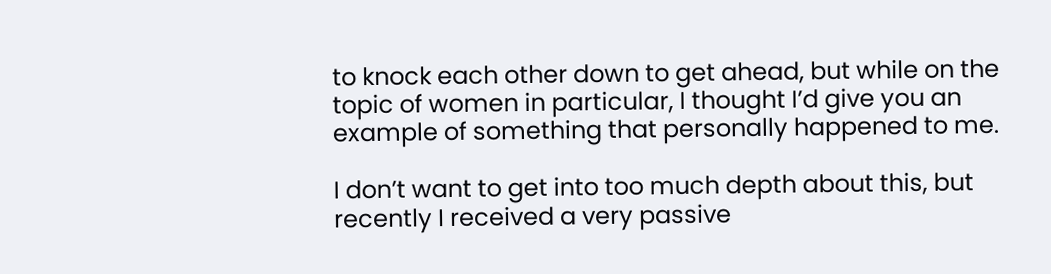to knock each other down to get ahead, but while on the topic of women in particular, I thought I’d give you an example of something that personally happened to me.

I don’t want to get into too much depth about this, but recently I received a very passive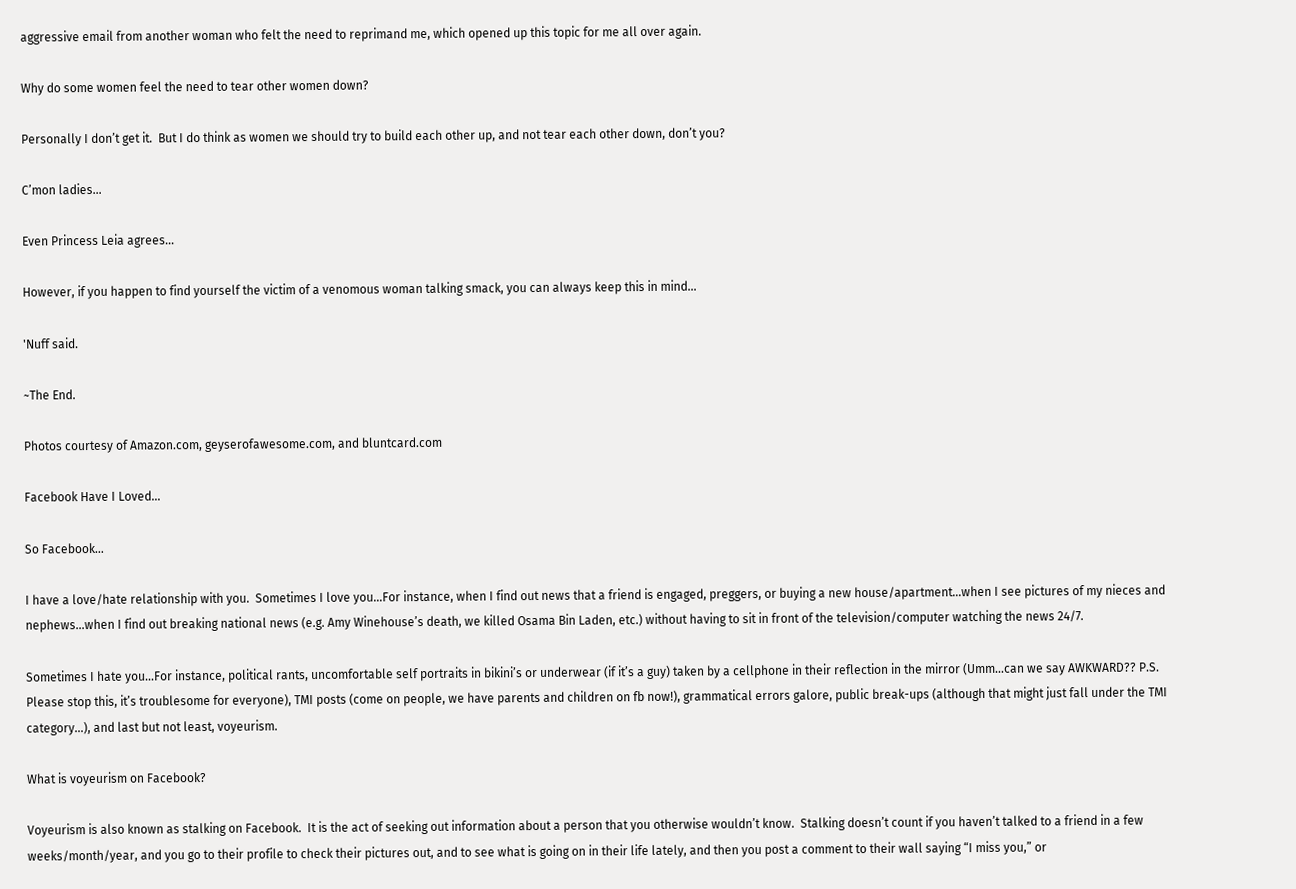aggressive email from another woman who felt the need to reprimand me, which opened up this topic for me all over again.

Why do some women feel the need to tear other women down?

Personally I don’t get it.  But I do think as women we should try to build each other up, and not tear each other down, don’t you?

C’mon ladies…

Even Princess Leia agrees...

However, if you happen to find yourself the victim of a venomous woman talking smack, you can always keep this in mind…

'Nuff said.

~The End.

Photos courtesy of Amazon.com, geyserofawesome.com, and bluntcard.com

Facebook Have I Loved…

So Facebook…

I have a love/hate relationship with you.  Sometimes I love you…For instance, when I find out news that a friend is engaged, preggers, or buying a new house/apartment…when I see pictures of my nieces and nephews…when I find out breaking national news (e.g. Amy Winehouse’s death, we killed Osama Bin Laden, etc.) without having to sit in front of the television/computer watching the news 24/7.

Sometimes I hate you…For instance, political rants, uncomfortable self portraits in bikini’s or underwear (if it’s a guy) taken by a cellphone in their reflection in the mirror (Umm…can we say AWKWARD?? P.S. Please stop this, it’s troublesome for everyone), TMI posts (come on people, we have parents and children on fb now!), grammatical errors galore, public break-ups (although that might just fall under the TMI category…), and last but not least, voyeurism.

What is voyeurism on Facebook?

Voyeurism is also known as stalking on Facebook.  It is the act of seeking out information about a person that you otherwise wouldn’t know.  Stalking doesn’t count if you haven’t talked to a friend in a few weeks/month/year, and you go to their profile to check their pictures out, and to see what is going on in their life lately, and then you post a comment to their wall saying “I miss you,” or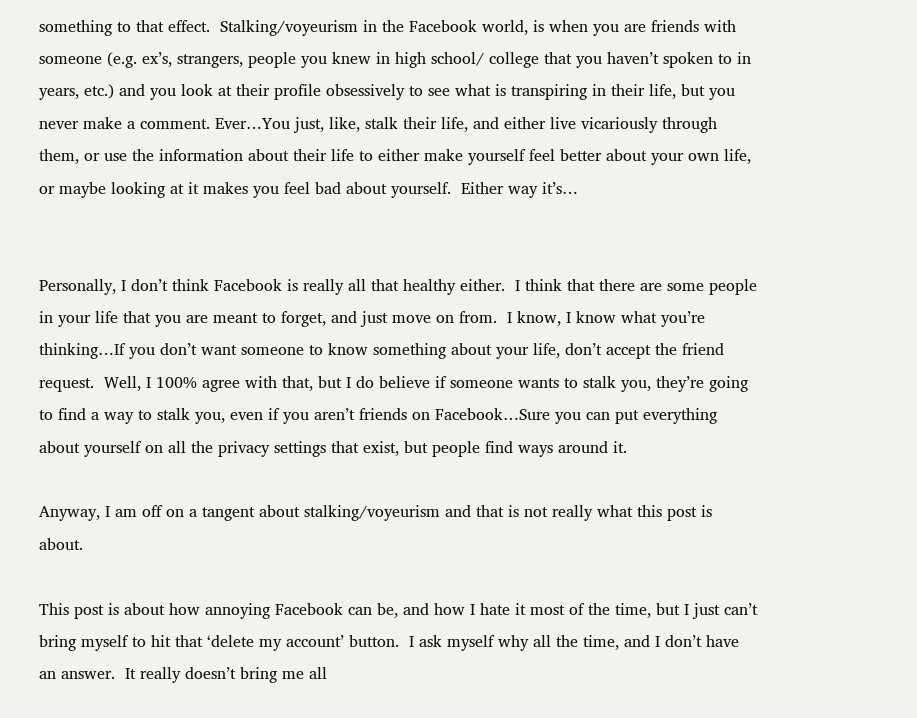something to that effect.  Stalking/voyeurism in the Facebook world, is when you are friends with someone (e.g. ex’s, strangers, people you knew in high school/ college that you haven’t spoken to in years, etc.) and you look at their profile obsessively to see what is transpiring in their life, but you never make a comment. Ever…You just, like, stalk their life, and either live vicariously through them, or use the information about their life to either make yourself feel better about your own life, or maybe looking at it makes you feel bad about yourself.  Either way it’s…


Personally, I don’t think Facebook is really all that healthy either.  I think that there are some people in your life that you are meant to forget, and just move on from.  I know, I know what you’re thinking…If you don’t want someone to know something about your life, don’t accept the friend request.  Well, I 100% agree with that, but I do believe if someone wants to stalk you, they’re going to find a way to stalk you, even if you aren’t friends on Facebook…Sure you can put everything about yourself on all the privacy settings that exist, but people find ways around it.

Anyway, I am off on a tangent about stalking/voyeurism and that is not really what this post is about.

This post is about how annoying Facebook can be, and how I hate it most of the time, but I just can’t bring myself to hit that ‘delete my account’ button.  I ask myself why all the time, and I don’t have an answer.  It really doesn’t bring me all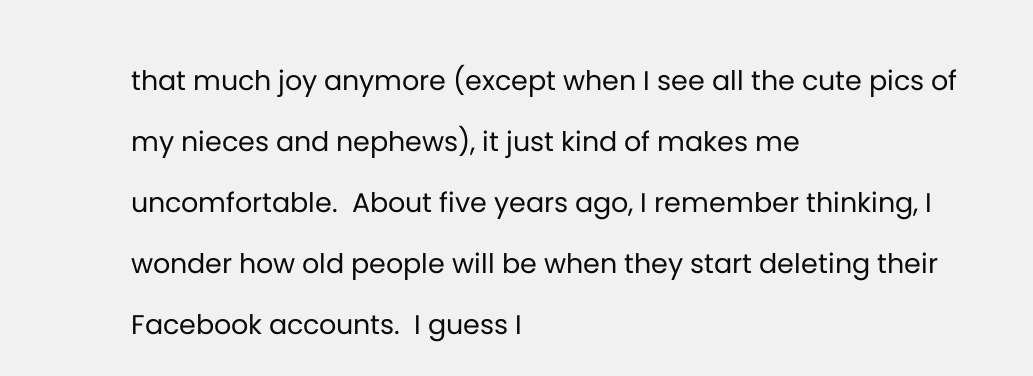that much joy anymore (except when I see all the cute pics of my nieces and nephews), it just kind of makes me uncomfortable.  About five years ago, I remember thinking, I wonder how old people will be when they start deleting their Facebook accounts.  I guess I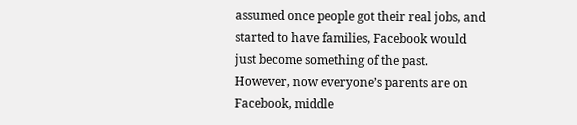assumed once people got their real jobs, and started to have families, Facebook would just become something of the past.  However, now everyone’s parents are on Facebook, middle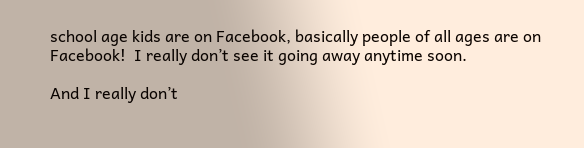school age kids are on Facebook, basically people of all ages are on Facebook!  I really don’t see it going away anytime soon.

And I really don’t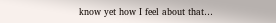know yet how I feel about that…